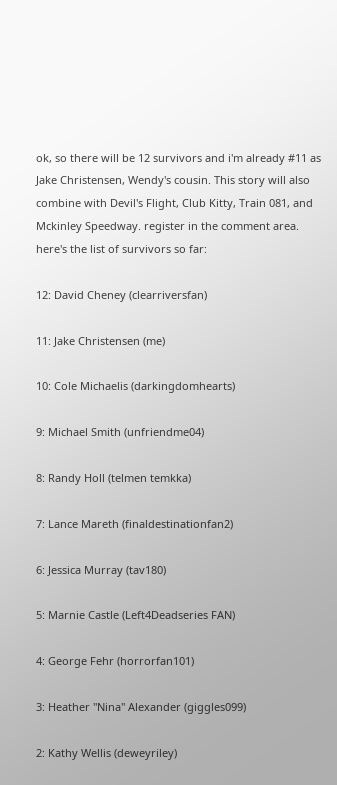ok, so there will be 12 survivors and i'm already #11 as Jake Christensen, Wendy's cousin. This story will also combine with Devil's Flight, Club Kitty, Train 081, and Mckinley Speedway. register in the comment area. here's the list of survivors so far:

12: David Cheney (clearriversfan)

11: Jake Christensen (me)

10: Cole Michaelis (darkingdomhearts)

9: Michael Smith (unfriendme04)

8: Randy Holl (telmen temkka)

7: Lance Mareth (finaldestinationfan2)

6: Jessica Murray (tav180)

5: Marnie Castle (Left4Deadseries FAN)

4: George Fehr (horrorfan101)

3: Heather "Nina" Alexander (giggles099)

2: Kathy Wellis (deweyriley)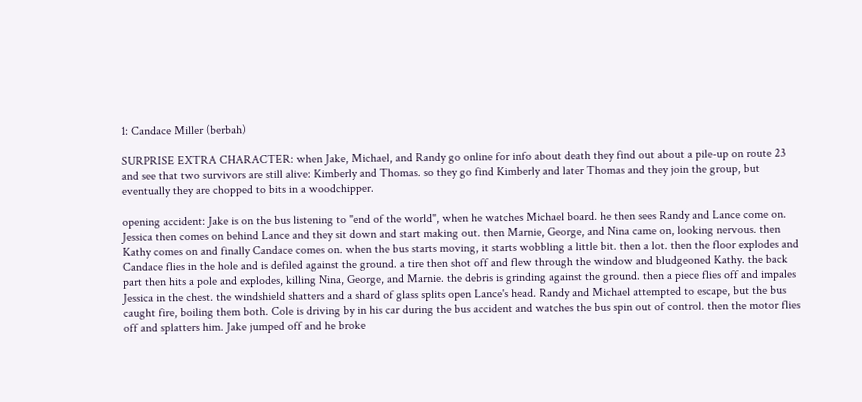1: Candace Miller (berbah)

SURPRISE EXTRA CHARACTER: when Jake, Michael, and Randy go online for info about death they find out about a pile-up on route 23 and see that two survivors are still alive: Kimberly and Thomas. so they go find Kimberly and later Thomas and they join the group, but eventually they are chopped to bits in a woodchipper.

opening accident: Jake is on the bus listening to "end of the world", when he watches Michael board. he then sees Randy and Lance come on. Jessica then comes on behind Lance and they sit down and start making out. then Marnie, George, and Nina came on, looking nervous. then Kathy comes on and finally Candace comes on. when the bus starts moving, it starts wobbling a little bit. then a lot. then the floor explodes and Candace flies in the hole and is defiled against the ground. a tire then shot off and flew through the window and bludgeoned Kathy. the back part then hits a pole and explodes, killing Nina, George, and Marnie. the debris is grinding against the ground. then a piece flies off and impales Jessica in the chest. the windshield shatters and a shard of glass splits open Lance's head. Randy and Michael attempted to escape, but the bus caught fire, boiling them both. Cole is driving by in his car during the bus accident and watches the bus spin out of control. then the motor flies off and splatters him. Jake jumped off and he broke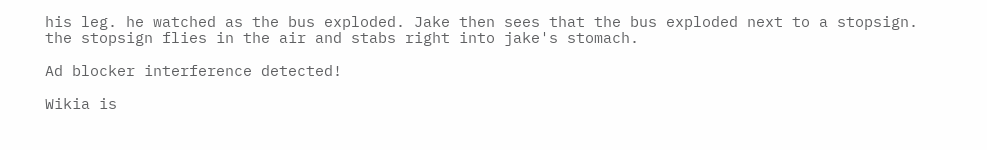his leg. he watched as the bus exploded. Jake then sees that the bus exploded next to a stopsign. the stopsign flies in the air and stabs right into jake's stomach.

Ad blocker interference detected!

Wikia is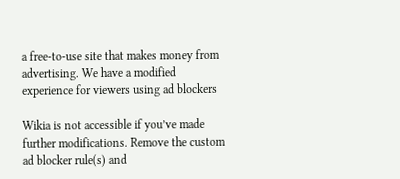a free-to-use site that makes money from advertising. We have a modified experience for viewers using ad blockers

Wikia is not accessible if you’ve made further modifications. Remove the custom ad blocker rule(s) and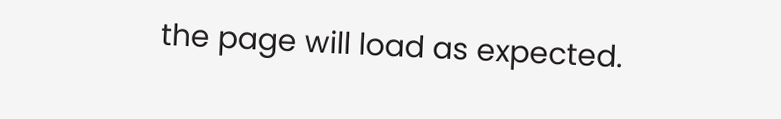the page will load as expected.